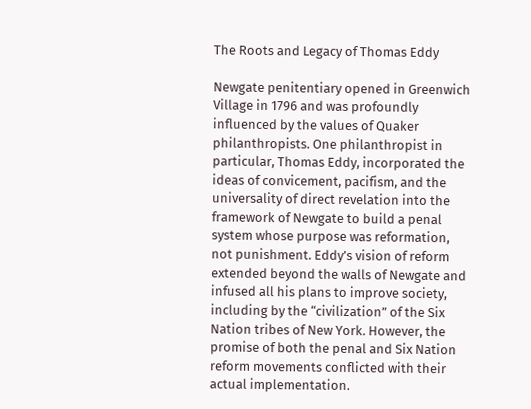The Roots and Legacy of Thomas Eddy

Newgate penitentiary opened in Greenwich Village in 1796 and was profoundly influenced by the values of Quaker philanthropists. One philanthropist in particular, Thomas Eddy, incorporated the ideas of convicement, pacifism, and the universality of direct revelation into the framework of Newgate to build a penal system whose purpose was reformation, not punishment. Eddy’s vision of reform extended beyond the walls of Newgate and infused all his plans to improve society, including by the “civilization” of the Six Nation tribes of New York. However, the promise of both the penal and Six Nation reform movements conflicted with their actual implementation.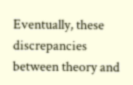Eventually, these discrepancies between theory and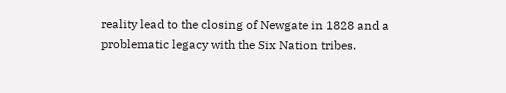reality lead to the closing of Newgate in 1828 and a problematic legacy with the Six Nation tribes.